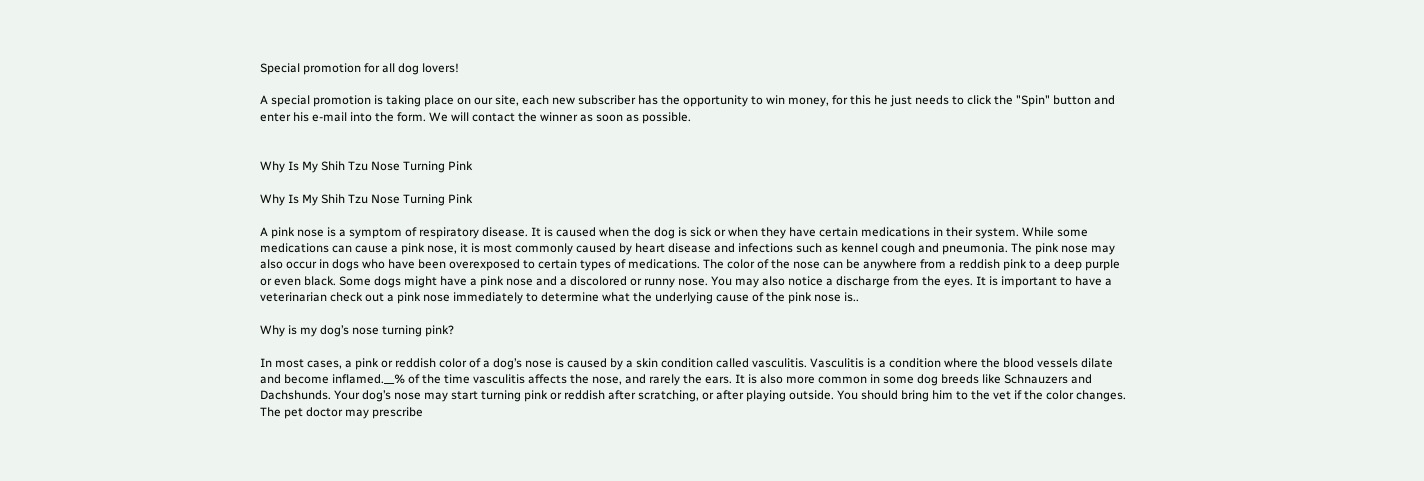Special promotion for all dog lovers!

A special promotion is taking place on our site, each new subscriber has the opportunity to win money, for this he just needs to click the "Spin" button and enter his e-mail into the form. We will contact the winner as soon as possible.


Why Is My Shih Tzu Nose Turning Pink

Why Is My Shih Tzu Nose Turning Pink

A pink nose is a symptom of respiratory disease. It is caused when the dog is sick or when they have certain medications in their system. While some medications can cause a pink nose, it is most commonly caused by heart disease and infections such as kennel cough and pneumonia. The pink nose may also occur in dogs who have been overexposed to certain types of medications. The color of the nose can be anywhere from a reddish pink to a deep purple or even black. Some dogs might have a pink nose and a discolored or runny nose. You may also notice a discharge from the eyes. It is important to have a veterinarian check out a pink nose immediately to determine what the underlying cause of the pink nose is..

Why is my dog’s nose turning pink?

In most cases, a pink or reddish color of a dog’s nose is caused by a skin condition called vasculitis. Vasculitis is a condition where the blood vessels dilate and become inflamed.__% of the time vasculitis affects the nose, and rarely the ears. It is also more common in some dog breeds like Schnauzers and Dachshunds. Your dog’s nose may start turning pink or reddish after scratching, or after playing outside. You should bring him to the vet if the color changes. The pet doctor may prescribe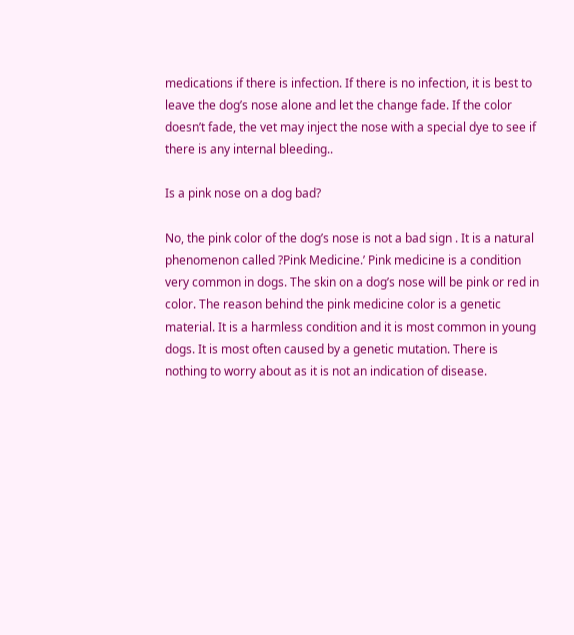medications if there is infection. If there is no infection, it is best to leave the dog’s nose alone and let the change fade. If the color doesn’t fade, the vet may inject the nose with a special dye to see if there is any internal bleeding..

Is a pink nose on a dog bad?

No, the pink color of the dog’s nose is not a bad sign . It is a natural phenomenon called ?Pink Medicine.’ Pink medicine is a condition very common in dogs. The skin on a dog’s nose will be pink or red in color. The reason behind the pink medicine color is a genetic material. It is a harmless condition and it is most common in young dogs. It is most often caused by a genetic mutation. There is nothing to worry about as it is not an indication of disease.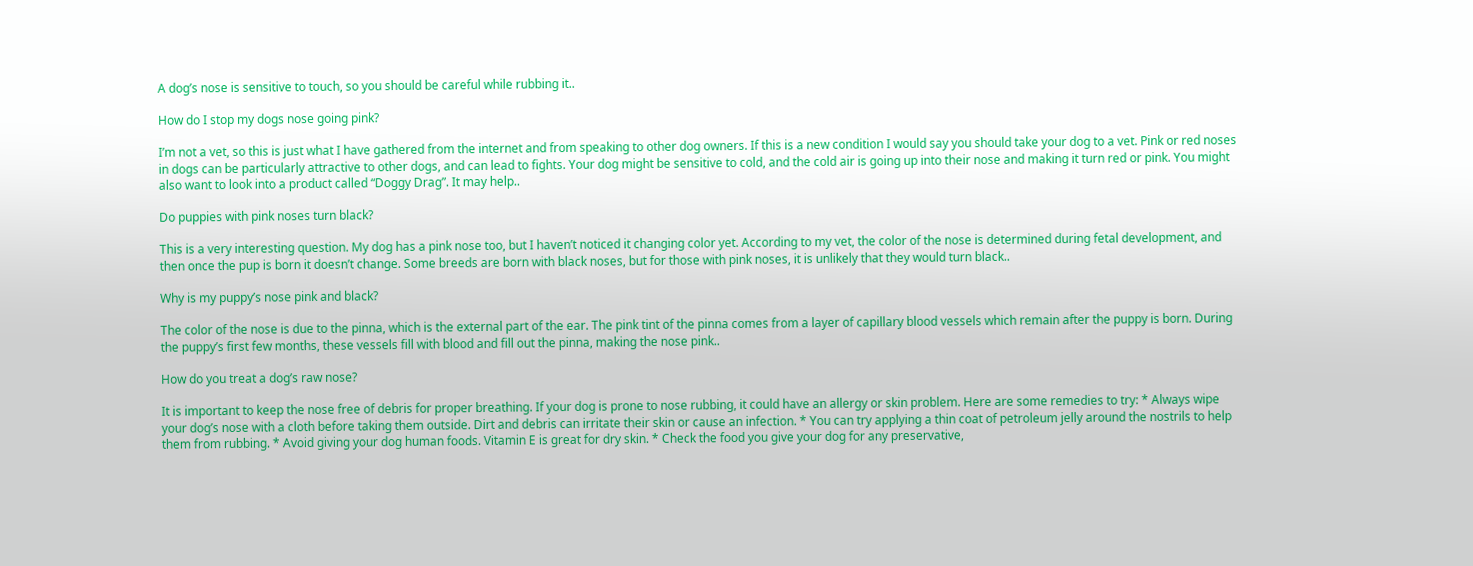A dog’s nose is sensitive to touch, so you should be careful while rubbing it..

How do I stop my dogs nose going pink?

I’m not a vet, so this is just what I have gathered from the internet and from speaking to other dog owners. If this is a new condition I would say you should take your dog to a vet. Pink or red noses in dogs can be particularly attractive to other dogs, and can lead to fights. Your dog might be sensitive to cold, and the cold air is going up into their nose and making it turn red or pink. You might also want to look into a product called “Doggy Drag”. It may help..

Do puppies with pink noses turn black?

This is a very interesting question. My dog has a pink nose too, but I haven’t noticed it changing color yet. According to my vet, the color of the nose is determined during fetal development, and then once the pup is born it doesn’t change. Some breeds are born with black noses, but for those with pink noses, it is unlikely that they would turn black..

Why is my puppy’s nose pink and black?

The color of the nose is due to the pinna, which is the external part of the ear. The pink tint of the pinna comes from a layer of capillary blood vessels which remain after the puppy is born. During the puppy’s first few months, these vessels fill with blood and fill out the pinna, making the nose pink..

How do you treat a dog’s raw nose?

It is important to keep the nose free of debris for proper breathing. If your dog is prone to nose rubbing, it could have an allergy or skin problem. Here are some remedies to try: * Always wipe your dog’s nose with a cloth before taking them outside. Dirt and debris can irritate their skin or cause an infection. * You can try applying a thin coat of petroleum jelly around the nostrils to help them from rubbing. * Avoid giving your dog human foods. Vitamin E is great for dry skin. * Check the food you give your dog for any preservative,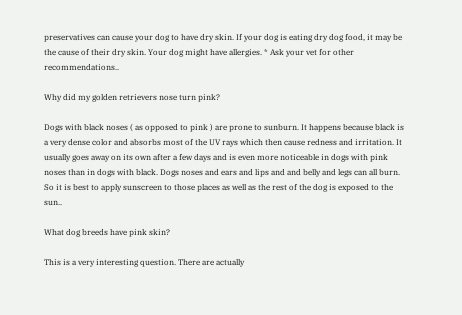preservatives can cause your dog to have dry skin. If your dog is eating dry dog food, it may be the cause of their dry skin. Your dog might have allergies. * Ask your vet for other recommendations..

Why did my golden retrievers nose turn pink?

Dogs with black noses ( as opposed to pink ) are prone to sunburn. It happens because black is a very dense color and absorbs most of the UV rays which then cause redness and irritation. It usually goes away on its own after a few days and is even more noticeable in dogs with pink noses than in dogs with black. Dogs noses and ears and lips and and belly and legs can all burn. So it is best to apply sunscreen to those places as well as the rest of the dog is exposed to the sun..

What dog breeds have pink skin?

This is a very interesting question. There are actually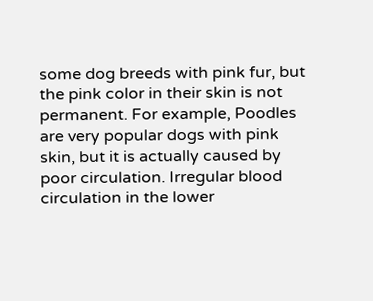some dog breeds with pink fur, but the pink color in their skin is not permanent. For example, Poodles are very popular dogs with pink skin, but it is actually caused by poor circulation. Irregular blood circulation in the lower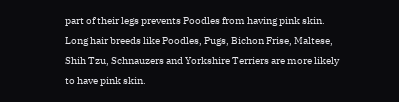part of their legs prevents Poodles from having pink skin. Long hair breeds like Poodles, Pugs, Bichon Frise, Maltese, Shih Tzu, Schnauzers and Yorkshire Terriers are more likely to have pink skin.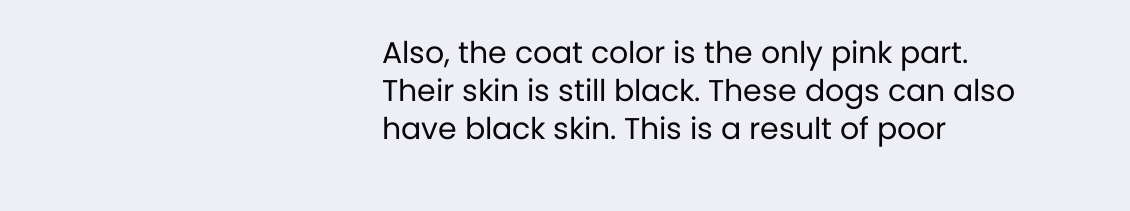Also, the coat color is the only pink part. Their skin is still black. These dogs can also have black skin. This is a result of poor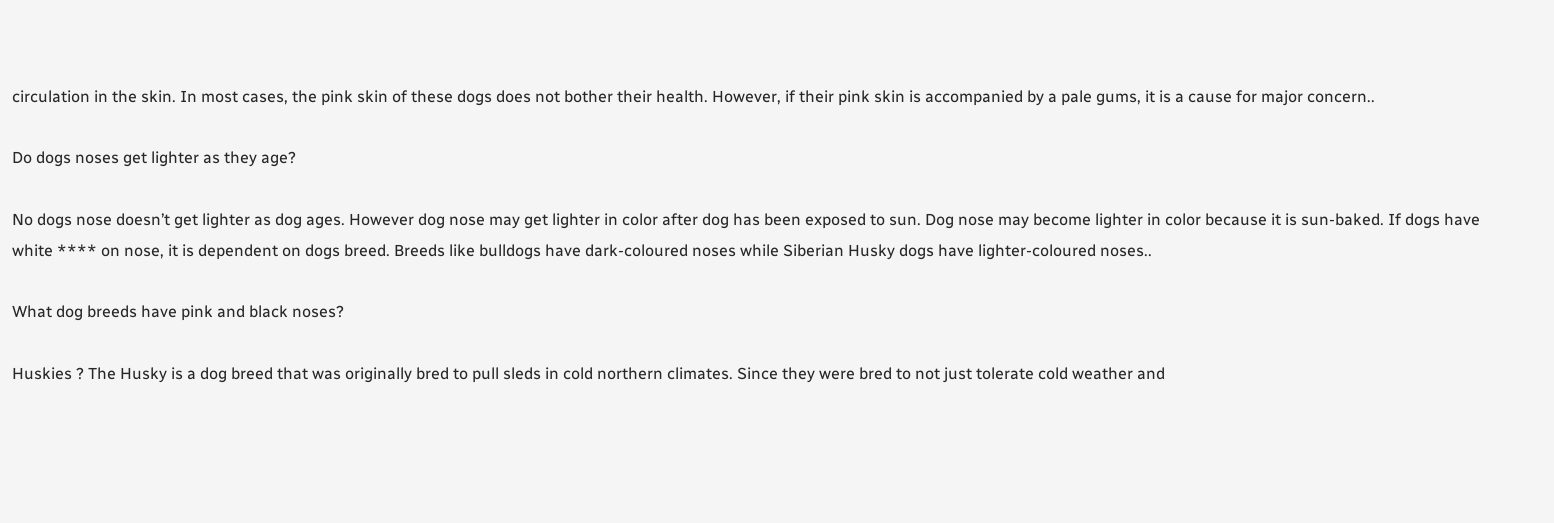circulation in the skin. In most cases, the pink skin of these dogs does not bother their health. However, if their pink skin is accompanied by a pale gums, it is a cause for major concern..

Do dogs noses get lighter as they age?

No dogs nose doesn’t get lighter as dog ages. However dog nose may get lighter in color after dog has been exposed to sun. Dog nose may become lighter in color because it is sun-baked. If dogs have white **** on nose, it is dependent on dogs breed. Breeds like bulldogs have dark-coloured noses while Siberian Husky dogs have lighter-coloured noses..

What dog breeds have pink and black noses?

Huskies ? The Husky is a dog breed that was originally bred to pull sleds in cold northern climates. Since they were bred to not just tolerate cold weather and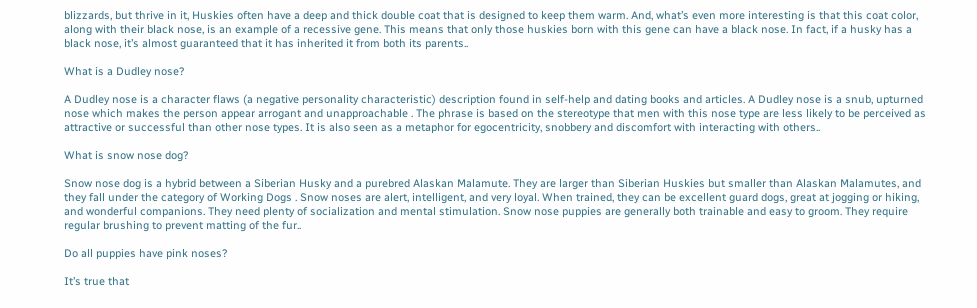blizzards, but thrive in it, Huskies often have a deep and thick double coat that is designed to keep them warm. And, what’s even more interesting is that this coat color, along with their black nose, is an example of a recessive gene. This means that only those huskies born with this gene can have a black nose. In fact, if a husky has a black nose, it’s almost guaranteed that it has inherited it from both its parents..

What is a Dudley nose?

A Dudley nose is a character flaws (a negative personality characteristic) description found in self-help and dating books and articles. A Dudley nose is a snub, upturned nose which makes the person appear arrogant and unapproachable . The phrase is based on the stereotype that men with this nose type are less likely to be perceived as attractive or successful than other nose types. It is also seen as a metaphor for egocentricity, snobbery and discomfort with interacting with others..

What is snow nose dog?

Snow nose dog is a hybrid between a Siberian Husky and a purebred Alaskan Malamute. They are larger than Siberian Huskies but smaller than Alaskan Malamutes, and they fall under the category of Working Dogs . Snow noses are alert, intelligent, and very loyal. When trained, they can be excellent guard dogs, great at jogging or hiking, and wonderful companions. They need plenty of socialization and mental stimulation. Snow nose puppies are generally both trainable and easy to groom. They require regular brushing to prevent matting of the fur..

Do all puppies have pink noses?

It’s true that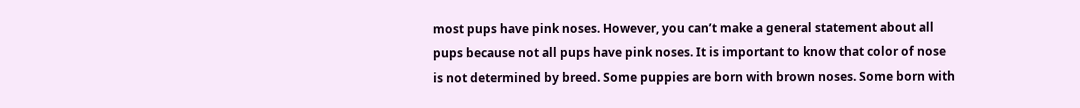most pups have pink noses. However, you can’t make a general statement about all pups because not all pups have pink noses. It is important to know that color of nose is not determined by breed. Some puppies are born with brown noses. Some born with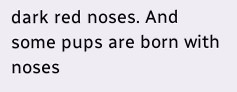dark red noses. And some pups are born with noses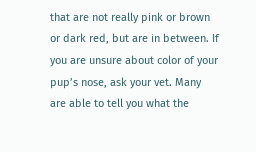that are not really pink or brown or dark red, but are in between. If you are unsure about color of your pup’s nose, ask your vet. Many are able to tell you what the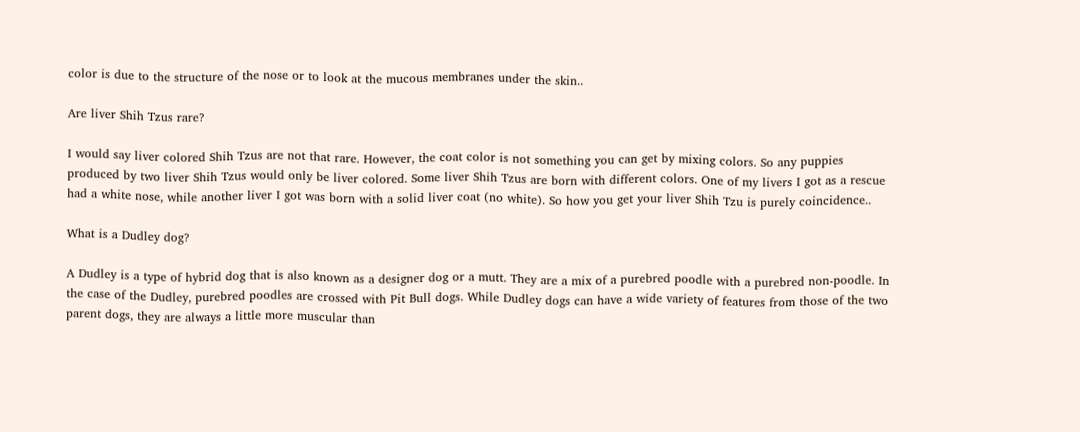color is due to the structure of the nose or to look at the mucous membranes under the skin..

Are liver Shih Tzus rare?

I would say liver colored Shih Tzus are not that rare. However, the coat color is not something you can get by mixing colors. So any puppies produced by two liver Shih Tzus would only be liver colored. Some liver Shih Tzus are born with different colors. One of my livers I got as a rescue had a white nose, while another liver I got was born with a solid liver coat (no white). So how you get your liver Shih Tzu is purely coincidence..

What is a Dudley dog?

A Dudley is a type of hybrid dog that is also known as a designer dog or a mutt. They are a mix of a purebred poodle with a purebred non-poodle. In the case of the Dudley, purebred poodles are crossed with Pit Bull dogs. While Dudley dogs can have a wide variety of features from those of the two parent dogs, they are always a little more muscular than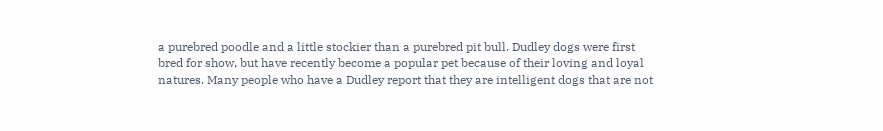a purebred poodle and a little stockier than a purebred pit bull. Dudley dogs were first bred for show, but have recently become a popular pet because of their loving and loyal natures. Many people who have a Dudley report that they are intelligent dogs that are not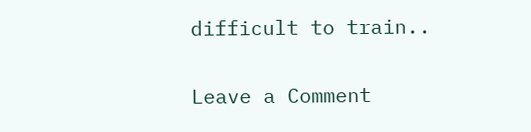difficult to train..

Leave a Comment